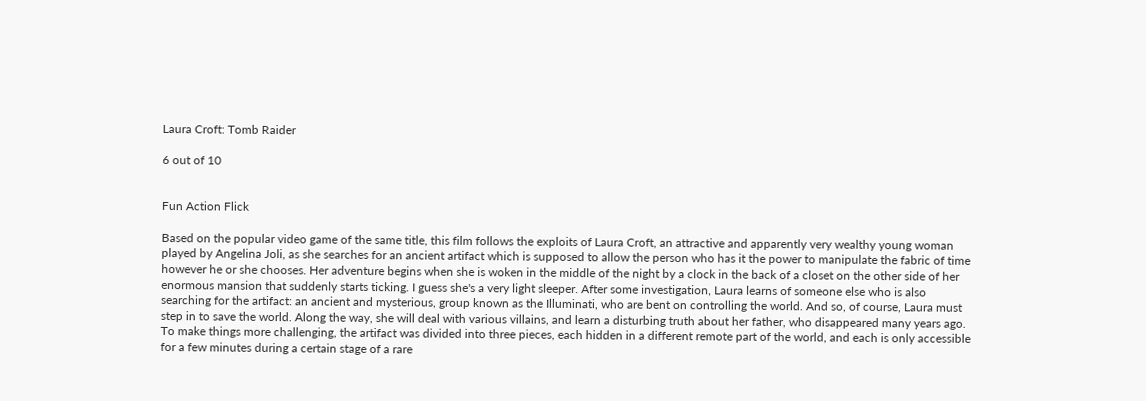Laura Croft: Tomb Raider

6 out of 10


Fun Action Flick

Based on the popular video game of the same title, this film follows the exploits of Laura Croft, an attractive and apparently very wealthy young woman played by Angelina Joli, as she searches for an ancient artifact which is supposed to allow the person who has it the power to manipulate the fabric of time however he or she chooses. Her adventure begins when she is woken in the middle of the night by a clock in the back of a closet on the other side of her enormous mansion that suddenly starts ticking. I guess she's a very light sleeper. After some investigation, Laura learns of someone else who is also searching for the artifact: an ancient and mysterious, group known as the Illuminati, who are bent on controlling the world. And so, of course, Laura must step in to save the world. Along the way, she will deal with various villains, and learn a disturbing truth about her father, who disappeared many years ago. To make things more challenging, the artifact was divided into three pieces, each hidden in a different remote part of the world, and each is only accessible for a few minutes during a certain stage of a rare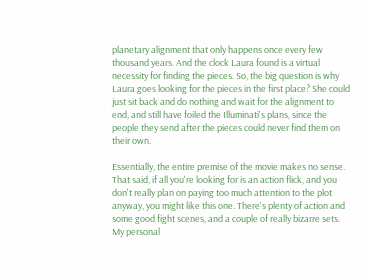planetary alignment that only happens once every few thousand years. And the clock Laura found is a virtual necessity for finding the pieces. So, the big question is why Laura goes looking for the pieces in the first place? She could just sit back and do nothing and wait for the alignment to end, and still have foiled the Illuminati's plans, since the people they send after the pieces could never find them on their own.

Essentially, the entire premise of the movie makes no sense. That said, if all you're looking for is an action flick, and you don't really plan on paying too much attention to the plot anyway, you might like this one. There's plenty of action and some good fight scenes, and a couple of really bizarre sets. My personal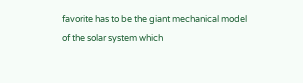favorite has to be the giant mechanical model of the solar system which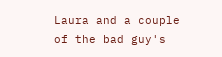Laura and a couple of the bad guy's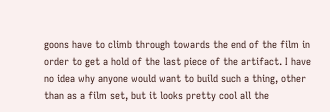goons have to climb through towards the end of the film in order to get a hold of the last piece of the artifact. I have no idea why anyone would want to build such a thing, other than as a film set, but it looks pretty cool all the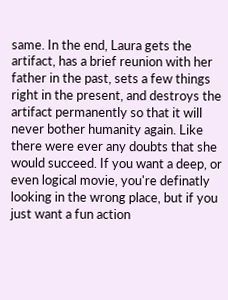same. In the end, Laura gets the artifact, has a brief reunion with her father in the past, sets a few things right in the present, and destroys the artifact permanently so that it will never bother humanity again. Like there were ever any doubts that she would succeed. If you want a deep, or even logical movie, you're definatly looking in the wrong place, but if you just want a fun action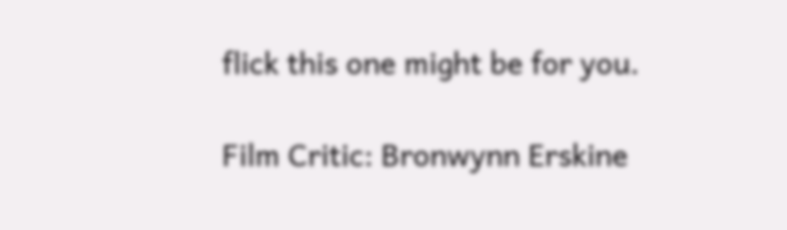flick this one might be for you.

Film Critic: Bronwynn Erskine